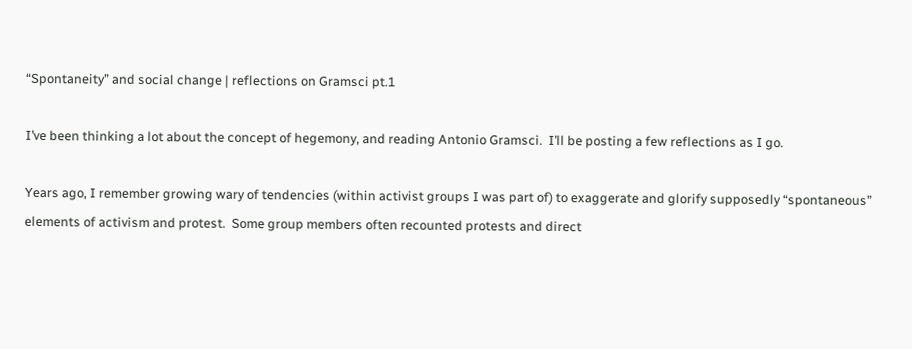“Spontaneity” and social change | reflections on Gramsci pt.1

I’ve been thinking a lot about the concept of hegemony, and reading Antonio Gramsci.  I’ll be posting a few reflections as I go.

Years ago, I remember growing wary of tendencies (within activist groups I was part of) to exaggerate and glorify supposedly “spontaneous” elements of activism and protest.  Some group members often recounted protests and direct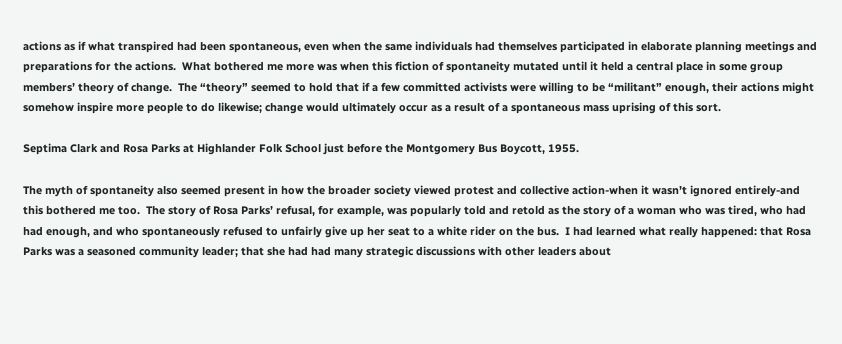actions as if what transpired had been spontaneous, even when the same individuals had themselves participated in elaborate planning meetings and preparations for the actions.  What bothered me more was when this fiction of spontaneity mutated until it held a central place in some group members’ theory of change.  The “theory” seemed to hold that if a few committed activists were willing to be “militant” enough, their actions might somehow inspire more people to do likewise; change would ultimately occur as a result of a spontaneous mass uprising of this sort.

Septima Clark and Rosa Parks at Highlander Folk School just before the Montgomery Bus Boycott, 1955.

The myth of spontaneity also seemed present in how the broader society viewed protest and collective action-when it wasn’t ignored entirely-and this bothered me too.  The story of Rosa Parks’ refusal, for example, was popularly told and retold as the story of a woman who was tired, who had had enough, and who spontaneously refused to unfairly give up her seat to a white rider on the bus.  I had learned what really happened: that Rosa Parks was a seasoned community leader; that she had had many strategic discussions with other leaders about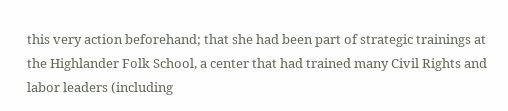this very action beforehand; that she had been part of strategic trainings at the Highlander Folk School, a center that had trained many Civil Rights and labor leaders (including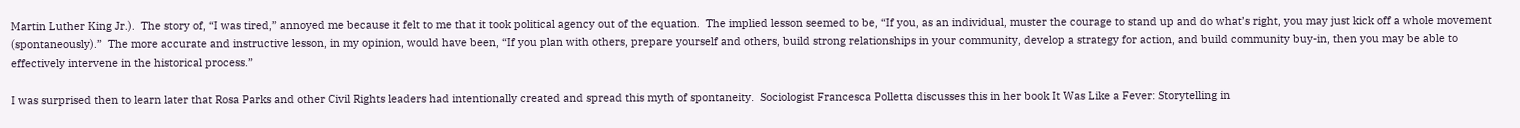Martin Luther King Jr.).  The story of, “I was tired,” annoyed me because it felt to me that it took political agency out of the equation.  The implied lesson seemed to be, “If you, as an individual, muster the courage to stand up and do what’s right, you may just kick off a whole movement (spontaneously).”  The more accurate and instructive lesson, in my opinion, would have been, “If you plan with others, prepare yourself and others, build strong relationships in your community, develop a strategy for action, and build community buy-in, then you may be able to effectively intervene in the historical process.”

I was surprised then to learn later that Rosa Parks and other Civil Rights leaders had intentionally created and spread this myth of spontaneity.  Sociologist Francesca Polletta discusses this in her book It Was Like a Fever: Storytelling in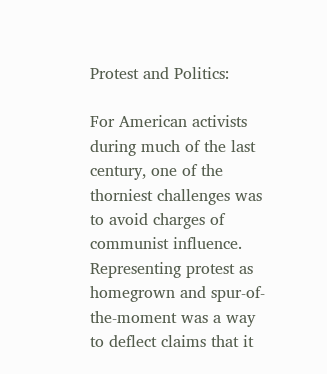Protest and Politics:

For American activists during much of the last century, one of the thorniest challenges was to avoid charges of communist influence.  Representing protest as homegrown and spur-of-the-moment was a way to deflect claims that it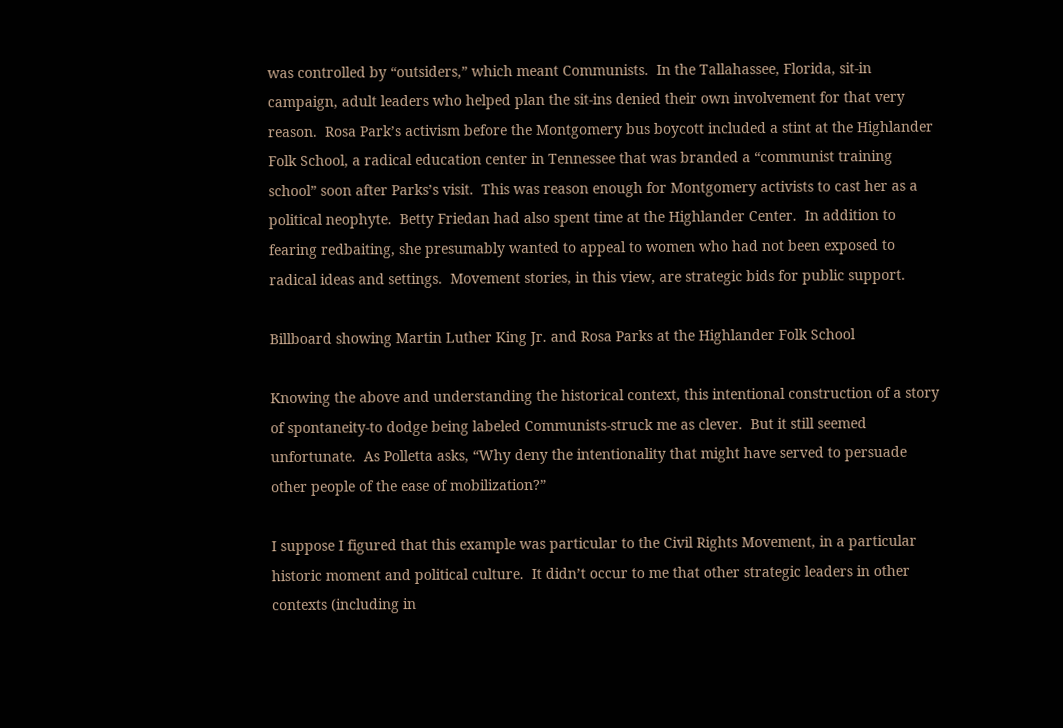was controlled by “outsiders,” which meant Communists.  In the Tallahassee, Florida, sit-in campaign, adult leaders who helped plan the sit-ins denied their own involvement for that very reason.  Rosa Park’s activism before the Montgomery bus boycott included a stint at the Highlander Folk School, a radical education center in Tennessee that was branded a “communist training school” soon after Parks’s visit.  This was reason enough for Montgomery activists to cast her as a political neophyte.  Betty Friedan had also spent time at the Highlander Center.  In addition to fearing redbaiting, she presumably wanted to appeal to women who had not been exposed to radical ideas and settings.  Movement stories, in this view, are strategic bids for public support.

Billboard showing Martin Luther King Jr. and Rosa Parks at the Highlander Folk School

Knowing the above and understanding the historical context, this intentional construction of a story of spontaneity-to dodge being labeled Communists-struck me as clever.  But it still seemed unfortunate.  As Polletta asks, “Why deny the intentionality that might have served to persuade other people of the ease of mobilization?”

I suppose I figured that this example was particular to the Civil Rights Movement, in a particular historic moment and political culture.  It didn’t occur to me that other strategic leaders in other contexts (including in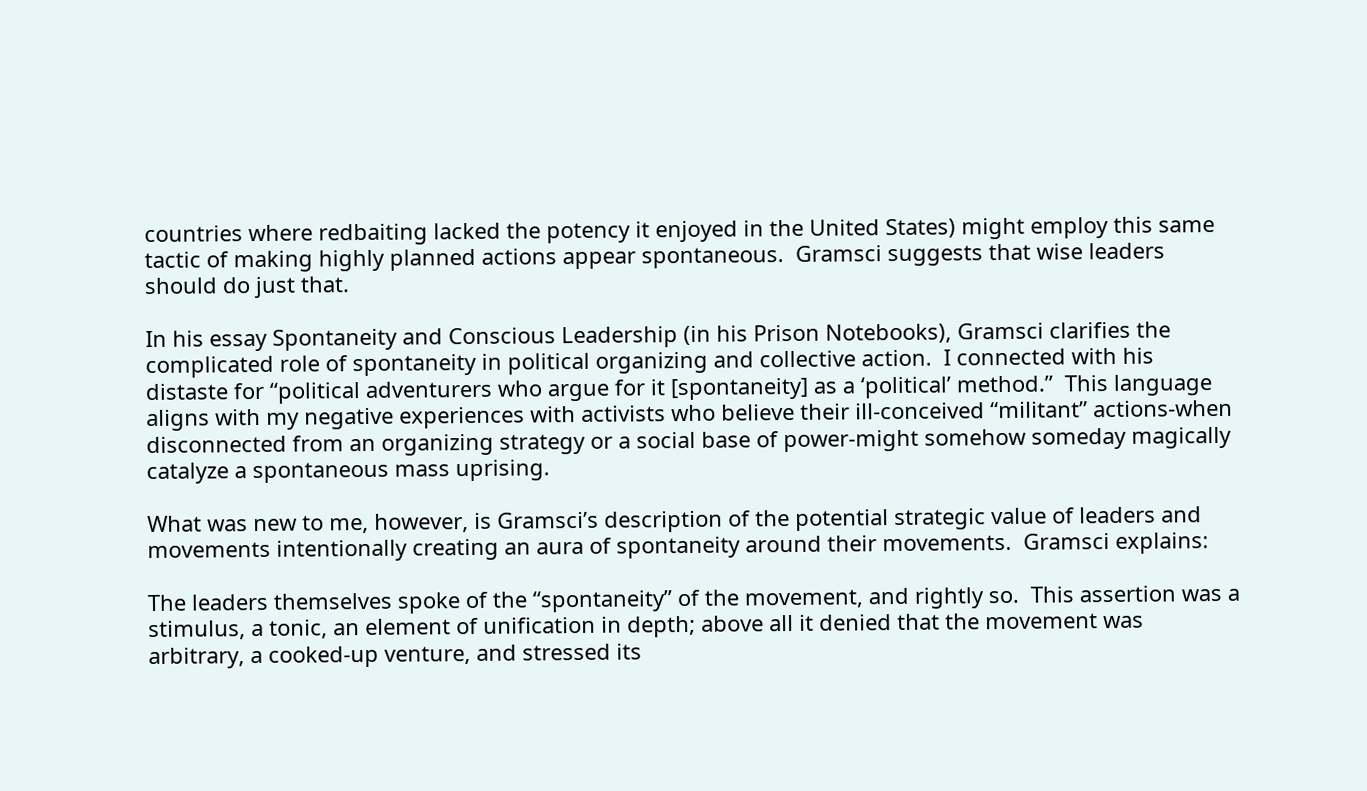countries where redbaiting lacked the potency it enjoyed in the United States) might employ this same tactic of making highly planned actions appear spontaneous.  Gramsci suggests that wise leaders should do just that.

In his essay Spontaneity and Conscious Leadership (in his Prison Notebooks), Gramsci clarifies the complicated role of spontaneity in political organizing and collective action.  I connected with his distaste for “political adventurers who argue for it [spontaneity] as a ‘political’ method.”  This language aligns with my negative experiences with activists who believe their ill-conceived “militant” actions-when disconnected from an organizing strategy or a social base of power-might somehow someday magically catalyze a spontaneous mass uprising.

What was new to me, however, is Gramsci’s description of the potential strategic value of leaders and movements intentionally creating an aura of spontaneity around their movements.  Gramsci explains:

The leaders themselves spoke of the “spontaneity” of the movement, and rightly so.  This assertion was a stimulus, a tonic, an element of unification in depth; above all it denied that the movement was arbitrary, a cooked-up venture, and stressed its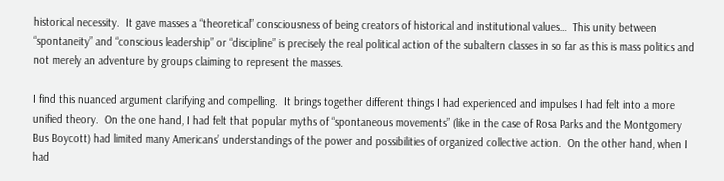historical necessity.  It gave masses a “theoretical” consciousness of being creators of historical and institutional values…  This unity between “spontaneity” and “conscious leadership” or “discipline” is precisely the real political action of the subaltern classes in so far as this is mass politics and not merely an adventure by groups claiming to represent the masses.

I find this nuanced argument clarifying and compelling.  It brings together different things I had experienced and impulses I had felt into a more unified theory.  On the one hand, I had felt that popular myths of “spontaneous movements” (like in the case of Rosa Parks and the Montgomery Bus Boycott) had limited many Americans’ understandings of the power and possibilities of organized collective action.  On the other hand, when I had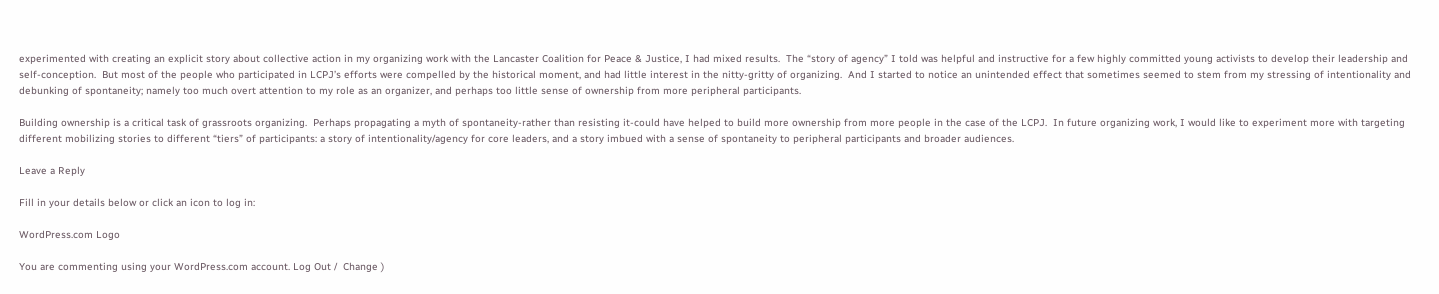experimented with creating an explicit story about collective action in my organizing work with the Lancaster Coalition for Peace & Justice, I had mixed results.  The “story of agency” I told was helpful and instructive for a few highly committed young activists to develop their leadership and self-conception.  But most of the people who participated in LCPJ’s efforts were compelled by the historical moment, and had little interest in the nitty-gritty of organizing.  And I started to notice an unintended effect that sometimes seemed to stem from my stressing of intentionality and debunking of spontaneity; namely too much overt attention to my role as an organizer, and perhaps too little sense of ownership from more peripheral participants.

Building ownership is a critical task of grassroots organizing.  Perhaps propagating a myth of spontaneity-rather than resisting it-could have helped to build more ownership from more people in the case of the LCPJ.  In future organizing work, I would like to experiment more with targeting different mobilizing stories to different “tiers” of participants: a story of intentionality/agency for core leaders, and a story imbued with a sense of spontaneity to peripheral participants and broader audiences.

Leave a Reply

Fill in your details below or click an icon to log in:

WordPress.com Logo

You are commenting using your WordPress.com account. Log Out /  Change )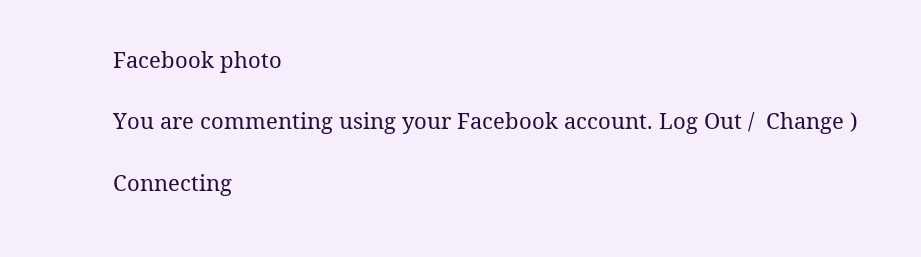Facebook photo

You are commenting using your Facebook account. Log Out /  Change )

Connecting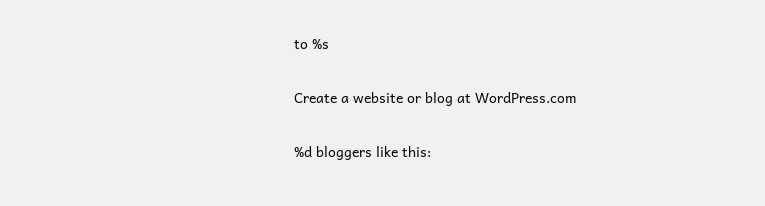to %s

Create a website or blog at WordPress.com

%d bloggers like this: